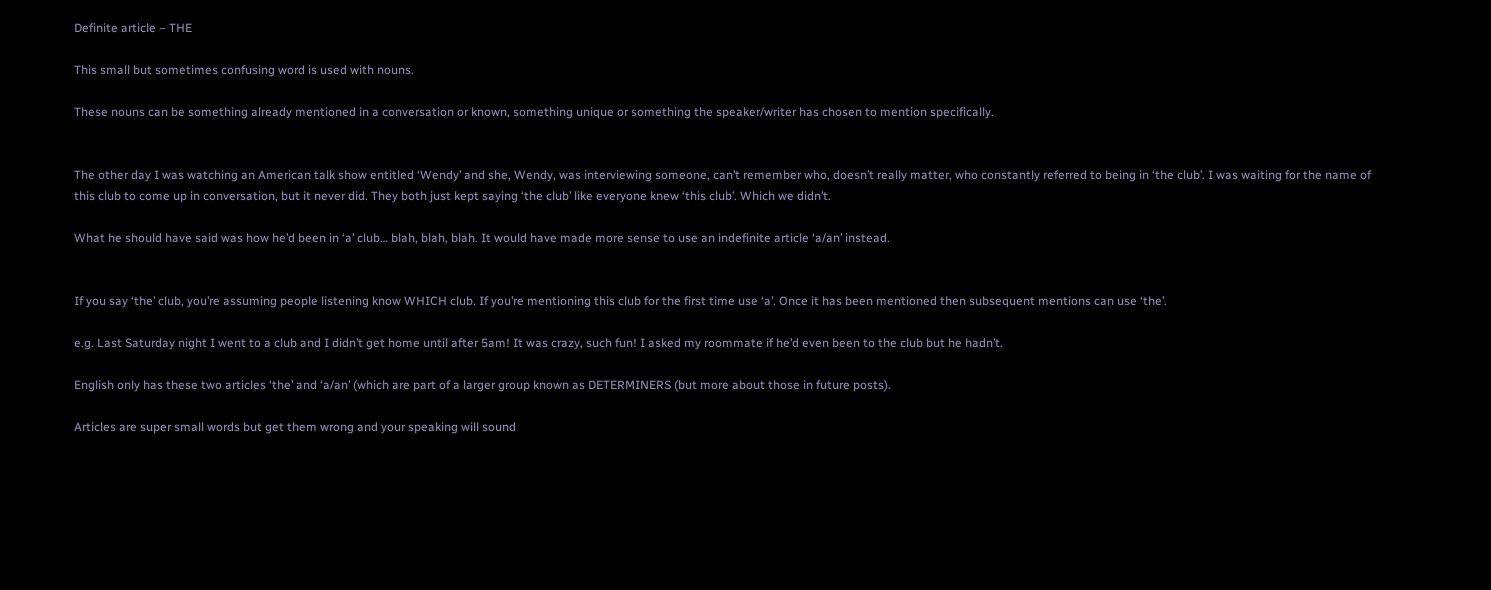Definite article – THE

This small but sometimes confusing word is used with nouns.

These nouns can be something already mentioned in a conversation or known, something unique or something the speaker/writer has chosen to mention specifically.


The other day I was watching an American talk show entitled ‘Wendy’ and she, Wendy, was interviewing someone, can’t remember who, doesn’t really matter, who constantly referred to being in ‘the club’. I was waiting for the name of this club to come up in conversation, but it never did. They both just kept saying ‘the club’ like everyone knew ‘this club’. Which we didn’t.

What he should have said was how he’d been in ‘a’ club… blah, blah, blah. It would have made more sense to use an indefinite article ‘a/an’ instead.


If you say ‘the’ club, you’re assuming people listening know WHICH club. If you’re mentioning this club for the first time use ‘a’. Once it has been mentioned then subsequent mentions can use ‘the’.

e.g. Last Saturday night I went to a club and I didn’t get home until after 5am! It was crazy, such fun! I asked my roommate if he’d even been to the club but he hadn’t.

English only has these two articles ‘the’ and ‘a/an’ (which are part of a larger group known as DETERMINERS (but more about those in future posts).

Articles are super small words but get them wrong and your speaking will sound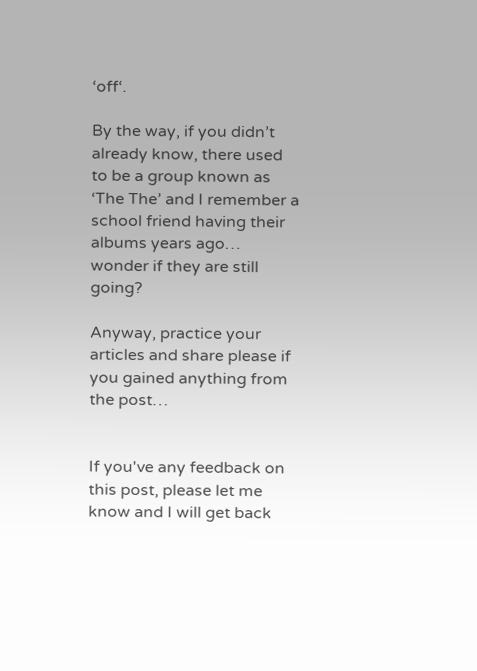‘off‘.

By the way, if you didn’t already know, there used to be a group known as ‘The The’ and I remember a school friend having their albums years ago… wonder if they are still going?

Anyway, practice your articles and share please if you gained anything from the post…


If you've any feedback on this post, please let me know and I will get back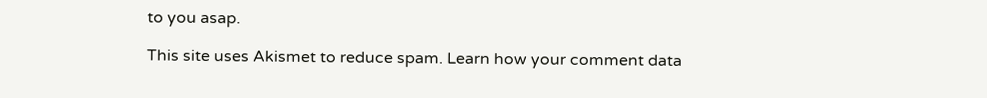to you asap.

This site uses Akismet to reduce spam. Learn how your comment data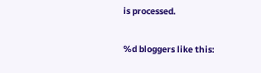is processed.

%d bloggers like this: